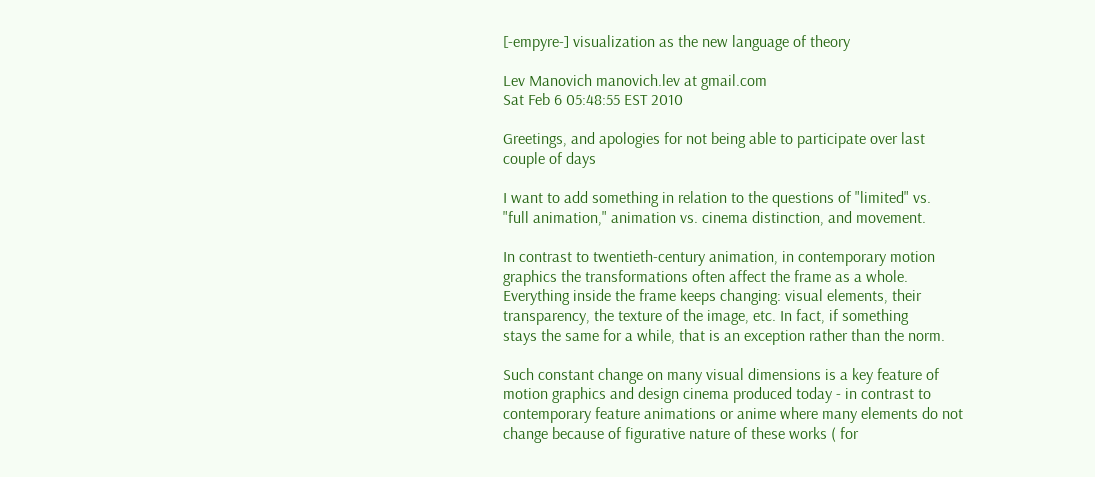[-empyre-] visualization as the new language of theory

Lev Manovich manovich.lev at gmail.com
Sat Feb 6 05:48:55 EST 2010

Greetings, and apologies for not being able to participate over last
couple of days

I want to add something in relation to the questions of "limited" vs.
"full animation," animation vs. cinema distinction, and movement.

In contrast to twentieth-century animation, in contemporary motion
graphics the transformations often affect the frame as a whole.
Everything inside the frame keeps changing: visual elements, their
transparency, the texture of the image, etc. In fact, if something
stays the same for a while, that is an exception rather than the norm.

Such constant change on many visual dimensions is a key feature of
motion graphics and design cinema produced today - in contrast to
contemporary feature animations or anime where many elements do not
change because of figurative nature of these works ( for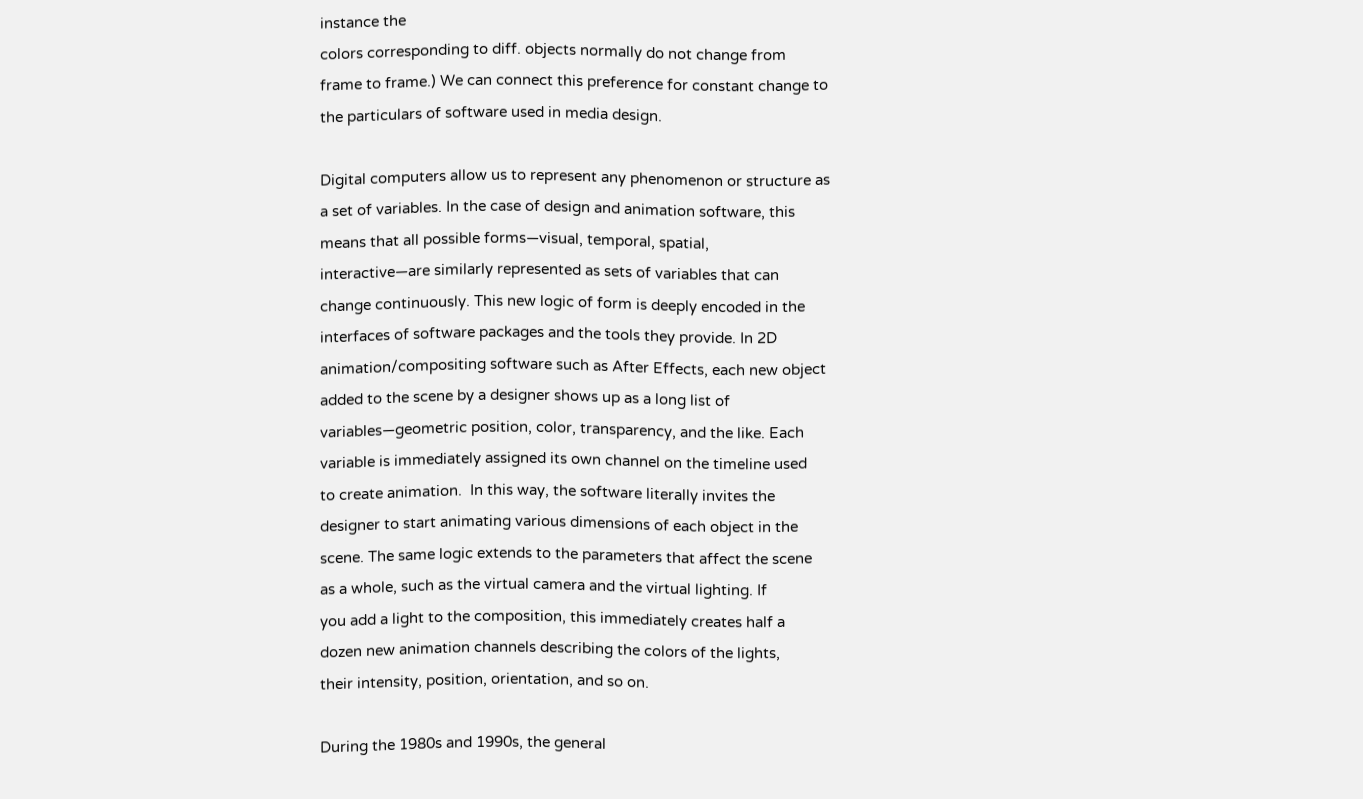instance the
colors corresponding to diff. objects normally do not change from
frame to frame.) We can connect this preference for constant change to
the particulars of software used in media design.

Digital computers allow us to represent any phenomenon or structure as
a set of variables. In the case of design and animation software, this
means that all possible forms—visual, temporal, spatial,
interactive—are similarly represented as sets of variables that can
change continuously. This new logic of form is deeply encoded in the
interfaces of software packages and the tools they provide. In 2D
animation/compositing software such as After Effects, each new object
added to the scene by a designer shows up as a long list of
variables—geometric position, color, transparency, and the like. Each
variable is immediately assigned its own channel on the timeline used
to create animation.  In this way, the software literally invites the
designer to start animating various dimensions of each object in the
scene. The same logic extends to the parameters that affect the scene
as a whole, such as the virtual camera and the virtual lighting. If
you add a light to the composition, this immediately creates half a
dozen new animation channels describing the colors of the lights,
their intensity, position, orientation, and so on.

During the 1980s and 1990s, the general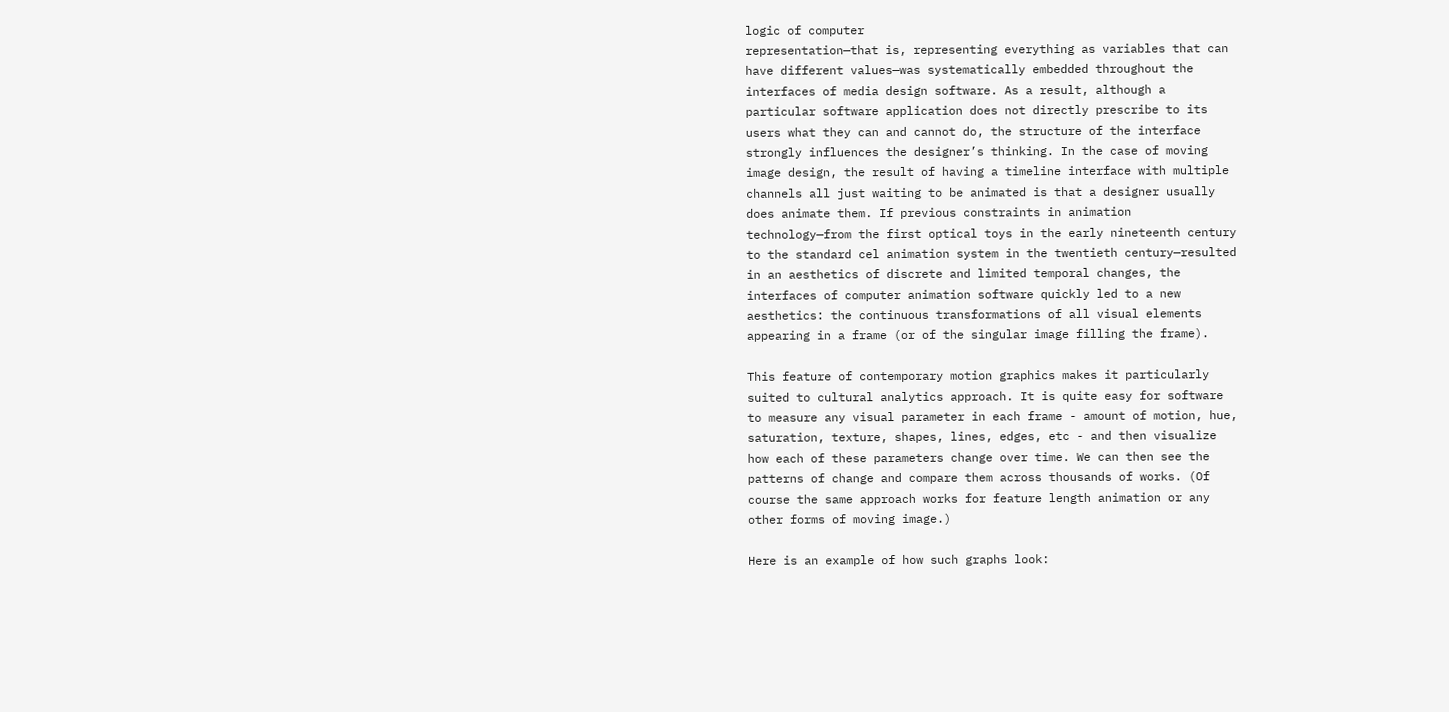logic of computer
representation—that is, representing everything as variables that can
have different values—was systematically embedded throughout the
interfaces of media design software. As a result, although a
particular software application does not directly prescribe to its
users what they can and cannot do, the structure of the interface
strongly influences the designer’s thinking. In the case of moving
image design, the result of having a timeline interface with multiple
channels all just waiting to be animated is that a designer usually
does animate them. If previous constraints in animation
technology—from the first optical toys in the early nineteenth century
to the standard cel animation system in the twentieth century—resulted
in an aesthetics of discrete and limited temporal changes, the
interfaces of computer animation software quickly led to a new
aesthetics: the continuous transformations of all visual elements
appearing in a frame (or of the singular image filling the frame).

This feature of contemporary motion graphics makes it particularly
suited to cultural analytics approach. It is quite easy for software
to measure any visual parameter in each frame - amount of motion, hue,
saturation, texture, shapes, lines, edges, etc - and then visualize
how each of these parameters change over time. We can then see the
patterns of change and compare them across thousands of works. (Of
course the same approach works for feature length animation or any
other forms of moving image.)

Here is an example of how such graphs look: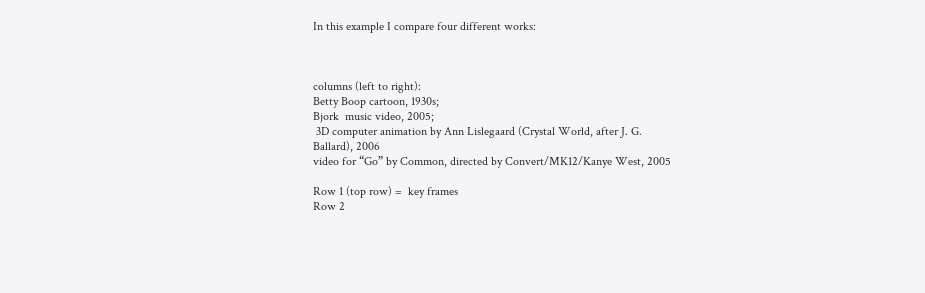In this example I compare four different works:



columns (left to right):
Betty Boop cartoon, 1930s;
Bjork  music video, 2005;
 3D computer animation by Ann Lislegaard (Crystal World, after J. G.
Ballard), 2006
video for “Go” by Common, directed by Convert/MK12/Kanye West, 2005

Row 1 (top row) =  key frames
Row 2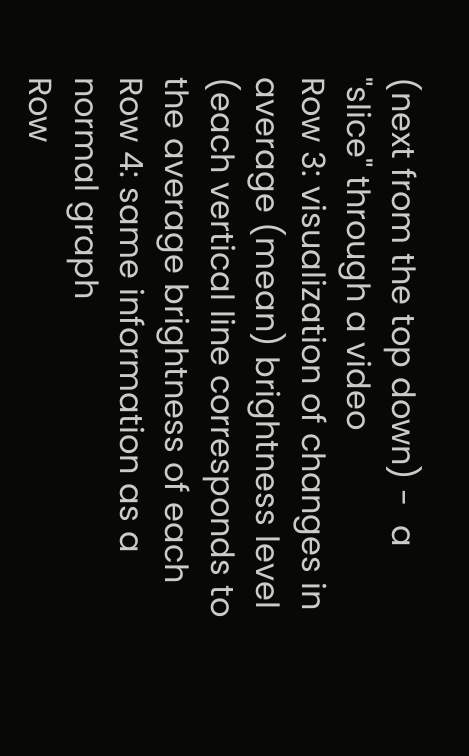(next from the top down) -  a "slice" through a video
Row 3: visualization of changes in average (mean) brightness level
(each vertical line corresponds to the average brightness of each
Row 4: same information as a normal graph
Row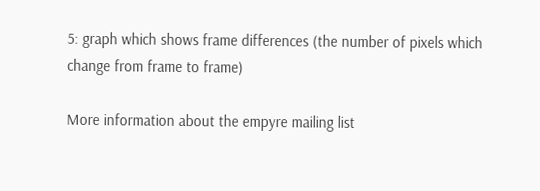5: graph which shows frame differences (the number of pixels which
change from frame to frame)

More information about the empyre mailing list